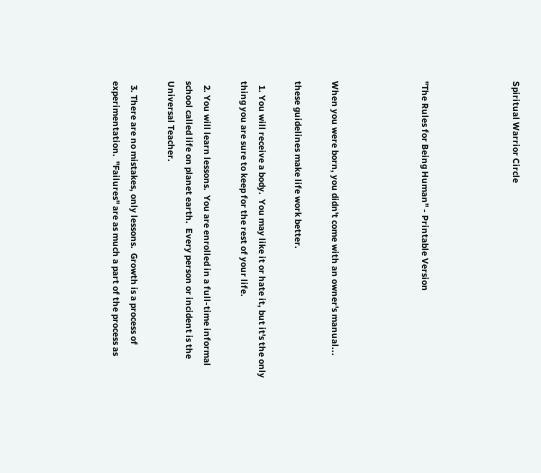Spiritual Warrior Circle




"The Rules for Being Human" - Printable Version




When you were born, you didn't come with an owner's manual...

these guidelines make life work better.

  1. You will receive a body.  You may like it or hate it, but it's the only thing you are sure to keep for the rest of your life.

  2. You will learn lessons.  You are enrolled in a full-time informal school called life on planet earth.  Every person or incident is the Universal Teacher.

  3. There are no mistakes, only lessons.  Growth is a process of experimentation.  "Failures" are as much a part of the process as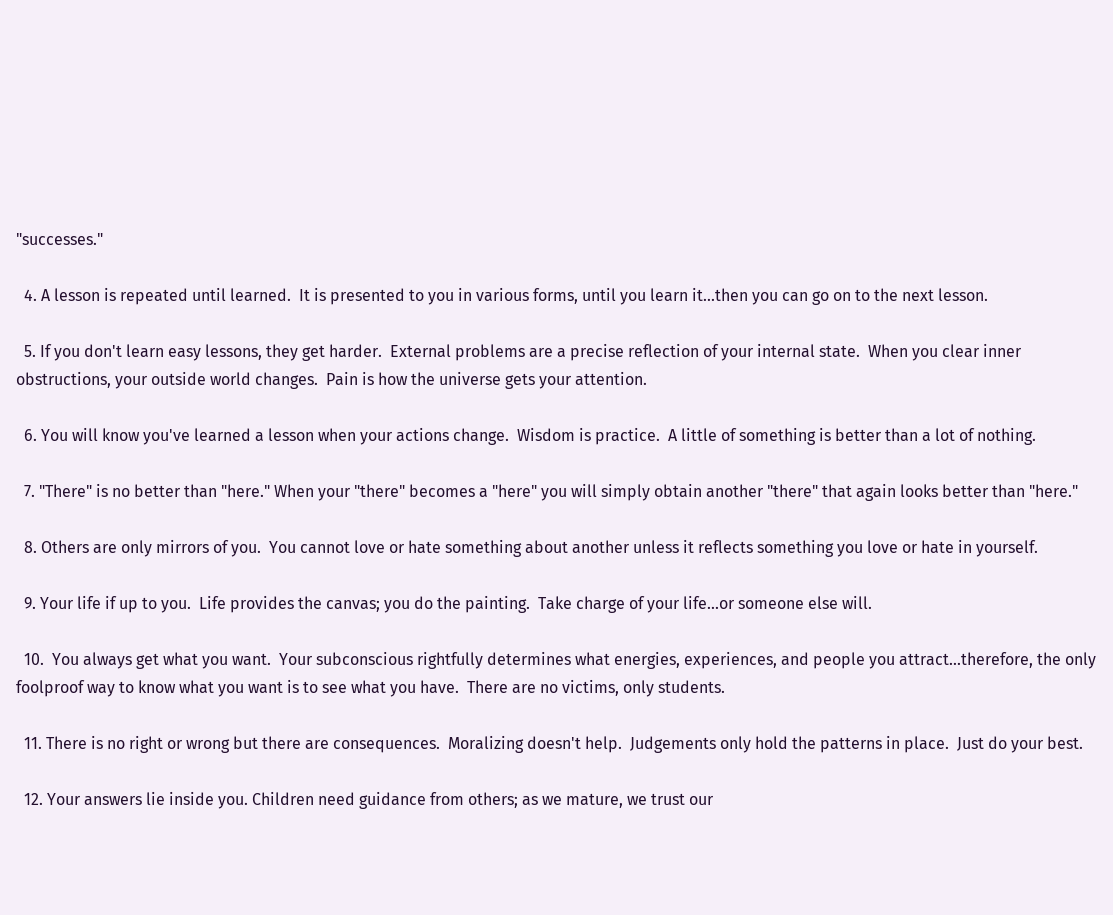"successes."

  4. A lesson is repeated until learned.  It is presented to you in various forms, until you learn it...then you can go on to the next lesson.

  5. If you don't learn easy lessons, they get harder.  External problems are a precise reflection of your internal state.  When you clear inner obstructions, your outside world changes.  Pain is how the universe gets your attention.

  6. You will know you've learned a lesson when your actions change.  Wisdom is practice.  A little of something is better than a lot of nothing.

  7. "There" is no better than "here." When your "there" becomes a "here" you will simply obtain another "there" that again looks better than "here."

  8. Others are only mirrors of you.  You cannot love or hate something about another unless it reflects something you love or hate in yourself.

  9. Your life if up to you.  Life provides the canvas; you do the painting.  Take charge of your life...or someone else will.

  10.  You always get what you want.  Your subconscious rightfully determines what energies, experiences, and people you attract...therefore, the only foolproof way to know what you want is to see what you have.  There are no victims, only students.

  11. There is no right or wrong but there are consequences.  Moralizing doesn't help.  Judgements only hold the patterns in place.  Just do your best.

  12. Your answers lie inside you. Children need guidance from others; as we mature, we trust our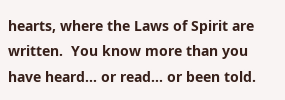hearts, where the Laws of Spirit are written.  You know more than you have heard... or read... or been told.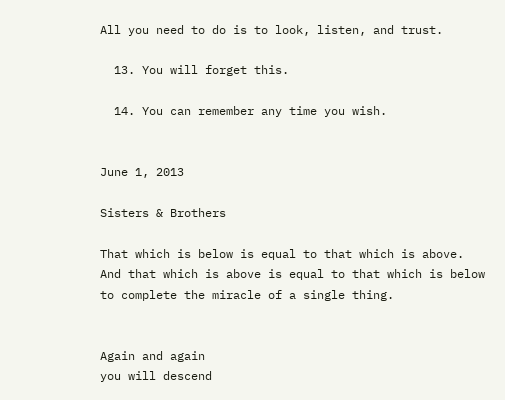All you need to do is to look, listen, and trust.

  13. You will forget this.

  14. You can remember any time you wish.


June 1, 2013

Sisters & Brothers

That which is below is equal to that which is above.
And that which is above is equal to that which is below
to complete the miracle of a single thing.


Again and again
you will descend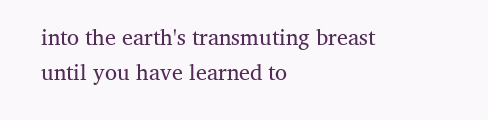into the earth's transmuting breast
until you have learned to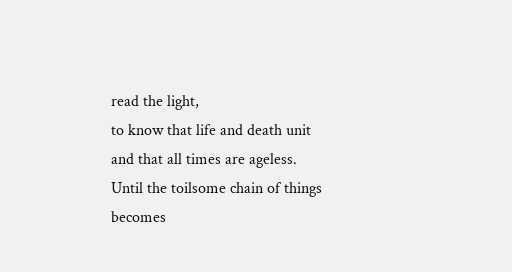read the light,
to know that life and death unit
and that all times are ageless.
Until the toilsome chain of things
becomes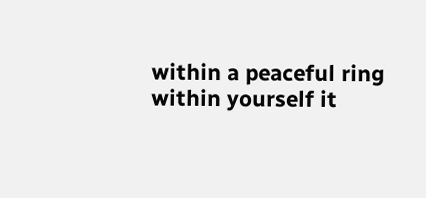within a peaceful ring
within yourself it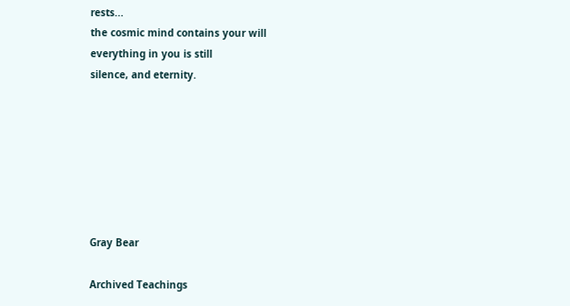rests...
the cosmic mind contains your will
everything in you is still
silence, and eternity.







Gray Bear

Archived Teachings